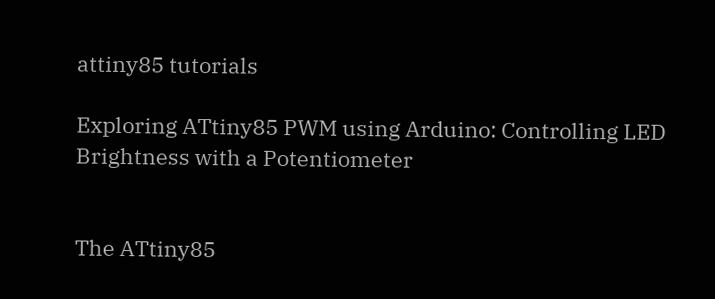attiny85 tutorials

Exploring ATtiny85 PWM using Arduino: Controlling LED Brightness with a Potentiometer


The ATtiny85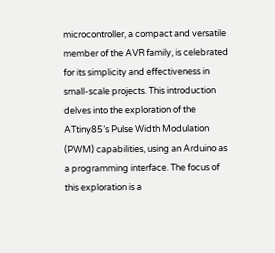microcontroller, a compact and versatile member of the AVR family, is celebrated for its simplicity and effectiveness in small-scale projects. This introduction delves into the exploration of the ATtiny85’s Pulse Width Modulation (PWM) capabilities, using an Arduino as a programming interface. The focus of this exploration is a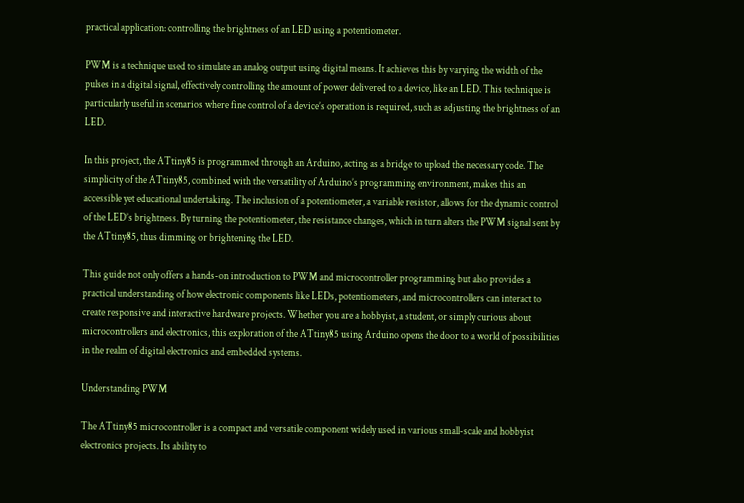practical application: controlling the brightness of an LED using a potentiometer.

PWM is a technique used to simulate an analog output using digital means. It achieves this by varying the width of the pulses in a digital signal, effectively controlling the amount of power delivered to a device, like an LED. This technique is particularly useful in scenarios where fine control of a device’s operation is required, such as adjusting the brightness of an LED.

In this project, the ATtiny85 is programmed through an Arduino, acting as a bridge to upload the necessary code. The simplicity of the ATtiny85, combined with the versatility of Arduino’s programming environment, makes this an accessible yet educational undertaking. The inclusion of a potentiometer, a variable resistor, allows for the dynamic control of the LED’s brightness. By turning the potentiometer, the resistance changes, which in turn alters the PWM signal sent by the ATtiny85, thus dimming or brightening the LED.

This guide not only offers a hands-on introduction to PWM and microcontroller programming but also provides a practical understanding of how electronic components like LEDs, potentiometers, and microcontrollers can interact to create responsive and interactive hardware projects. Whether you are a hobbyist, a student, or simply curious about microcontrollers and electronics, this exploration of the ATtiny85 using Arduino opens the door to a world of possibilities in the realm of digital electronics and embedded systems.

Understanding PWM

The ATtiny85 microcontroller is a compact and versatile component widely used in various small-scale and hobbyist electronics projects. Its ability to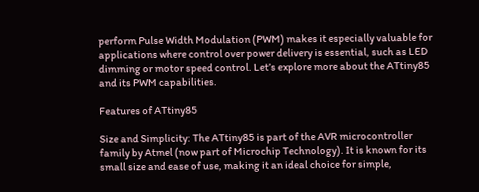perform Pulse Width Modulation (PWM) makes it especially valuable for applications where control over power delivery is essential, such as LED dimming or motor speed control. Let’s explore more about the ATtiny85 and its PWM capabilities.

Features of ATtiny85

Size and Simplicity: The ATtiny85 is part of the AVR microcontroller family by Atmel (now part of Microchip Technology). It is known for its small size and ease of use, making it an ideal choice for simple,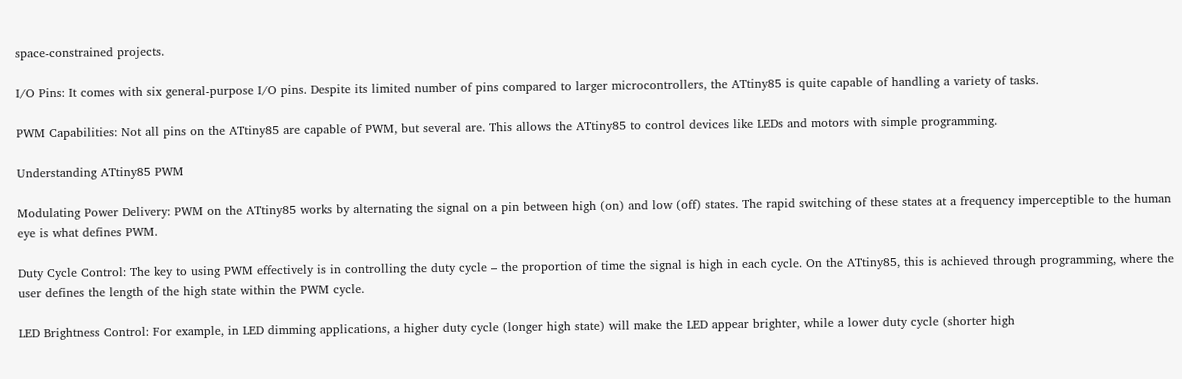space-constrained projects.

I/O Pins: It comes with six general-purpose I/O pins. Despite its limited number of pins compared to larger microcontrollers, the ATtiny85 is quite capable of handling a variety of tasks.

PWM Capabilities: Not all pins on the ATtiny85 are capable of PWM, but several are. This allows the ATtiny85 to control devices like LEDs and motors with simple programming.

Understanding ATtiny85 PWM

Modulating Power Delivery: PWM on the ATtiny85 works by alternating the signal on a pin between high (on) and low (off) states. The rapid switching of these states at a frequency imperceptible to the human eye is what defines PWM.

Duty Cycle Control: The key to using PWM effectively is in controlling the duty cycle – the proportion of time the signal is high in each cycle. On the ATtiny85, this is achieved through programming, where the user defines the length of the high state within the PWM cycle.

LED Brightness Control: For example, in LED dimming applications, a higher duty cycle (longer high state) will make the LED appear brighter, while a lower duty cycle (shorter high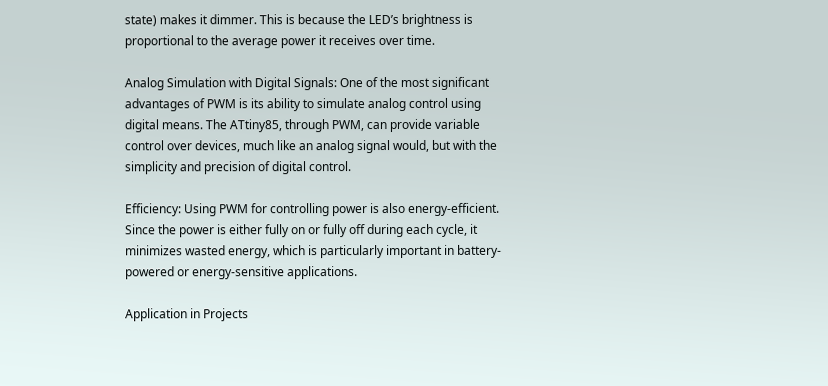state) makes it dimmer. This is because the LED’s brightness is proportional to the average power it receives over time.

Analog Simulation with Digital Signals: One of the most significant advantages of PWM is its ability to simulate analog control using digital means. The ATtiny85, through PWM, can provide variable control over devices, much like an analog signal would, but with the simplicity and precision of digital control.

Efficiency: Using PWM for controlling power is also energy-efficient. Since the power is either fully on or fully off during each cycle, it minimizes wasted energy, which is particularly important in battery-powered or energy-sensitive applications.

Application in Projects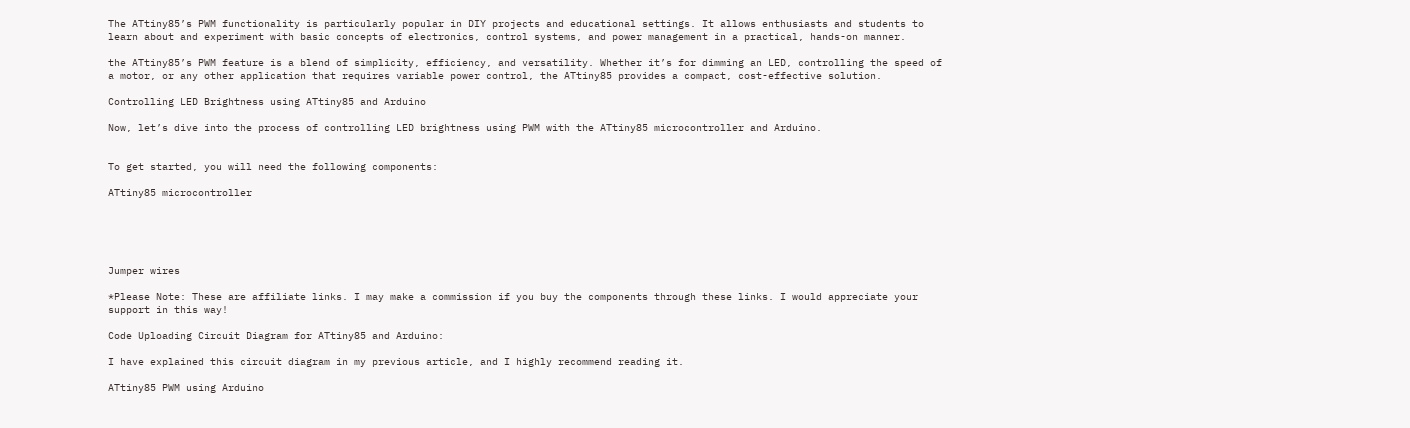The ATtiny85’s PWM functionality is particularly popular in DIY projects and educational settings. It allows enthusiasts and students to learn about and experiment with basic concepts of electronics, control systems, and power management in a practical, hands-on manner.

the ATtiny85’s PWM feature is a blend of simplicity, efficiency, and versatility. Whether it’s for dimming an LED, controlling the speed of a motor, or any other application that requires variable power control, the ATtiny85 provides a compact, cost-effective solution.

Controlling LED Brightness using ATtiny85 and Arduino

Now, let’s dive into the process of controlling LED brightness using PWM with the ATtiny85 microcontroller and Arduino.


To get started, you will need the following components:

ATtiny85 microcontroller





Jumper wires

*Please Note: These are affiliate links. I may make a commission if you buy the components through these links. I would appreciate your support in this way!

Code Uploading Circuit Diagram for ATtiny85 and Arduino:

I have explained this circuit diagram in my previous article, and I highly recommend reading it.

ATtiny85 PWM using Arduino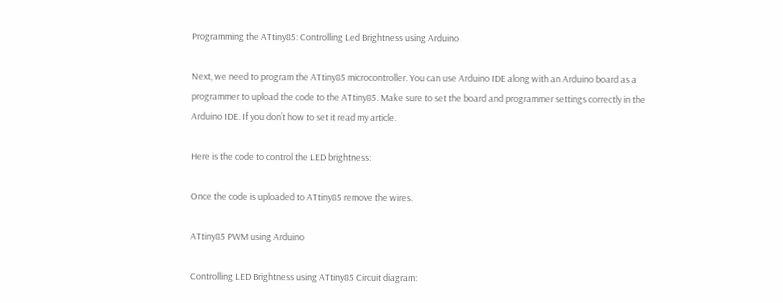Programming the ATtiny85: Controlling Led Brightness using Arduino

Next, we need to program the ATtiny85 microcontroller. You can use Arduino IDE along with an Arduino board as a programmer to upload the code to the ATtiny85. Make sure to set the board and programmer settings correctly in the Arduino IDE. If you don’t how to set it read my article.

Here is the code to control the LED brightness:

Once the code is uploaded to ATtiny85 remove the wires.

ATtiny85 PWM using Arduino

Controlling LED Brightness using ATtiny85 Circuit diagram: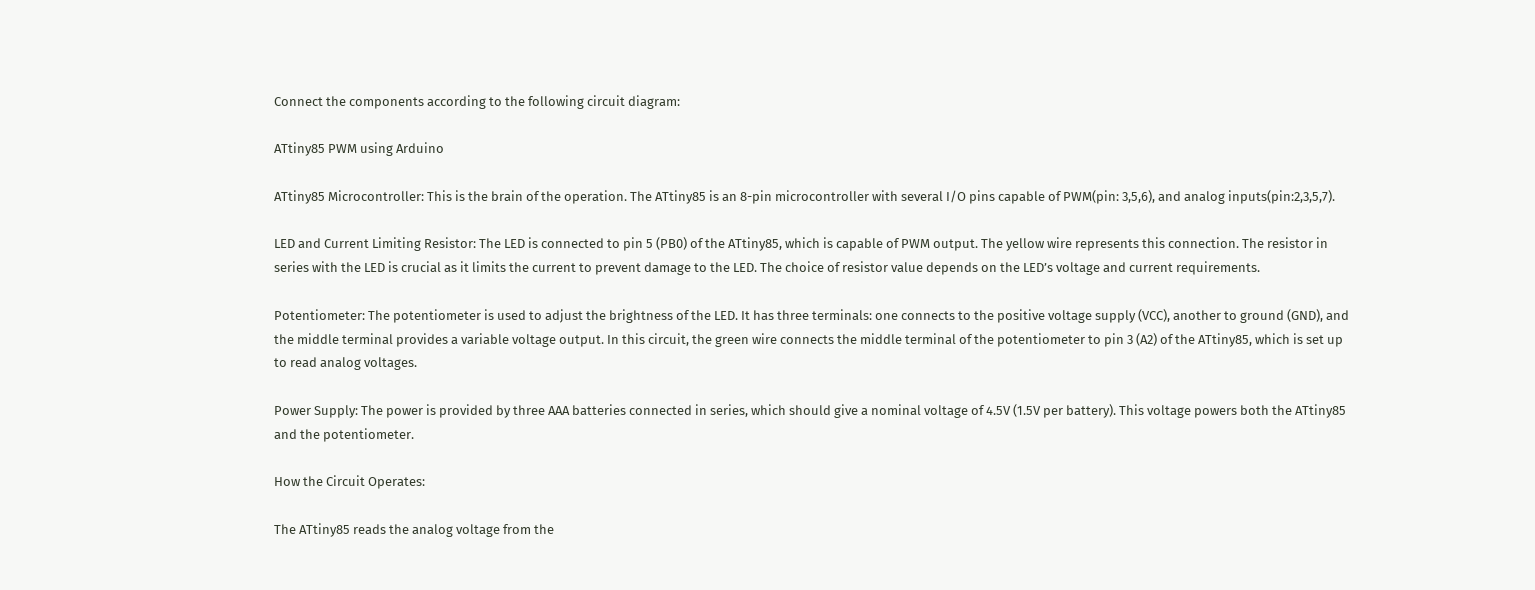Connect the components according to the following circuit diagram:

ATtiny85 PWM using Arduino

ATtiny85 Microcontroller: This is the brain of the operation. The ATtiny85 is an 8-pin microcontroller with several I/O pins capable of PWM(pin: 3,5,6), and analog inputs(pin:2,3,5,7).

LED and Current Limiting Resistor: The LED is connected to pin 5 (PB0) of the ATtiny85, which is capable of PWM output. The yellow wire represents this connection. The resistor in series with the LED is crucial as it limits the current to prevent damage to the LED. The choice of resistor value depends on the LED’s voltage and current requirements.

Potentiometer: The potentiometer is used to adjust the brightness of the LED. It has three terminals: one connects to the positive voltage supply (VCC), another to ground (GND), and the middle terminal provides a variable voltage output. In this circuit, the green wire connects the middle terminal of the potentiometer to pin 3 (A2) of the ATtiny85, which is set up to read analog voltages.

Power Supply: The power is provided by three AAA batteries connected in series, which should give a nominal voltage of 4.5V (1.5V per battery). This voltage powers both the ATtiny85 and the potentiometer.

How the Circuit Operates:

The ATtiny85 reads the analog voltage from the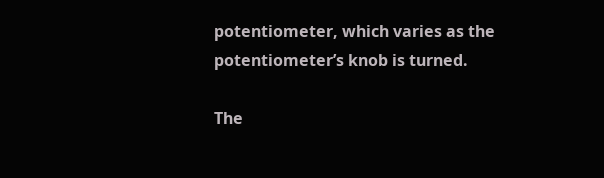potentiometer, which varies as the potentiometer’s knob is turned.

The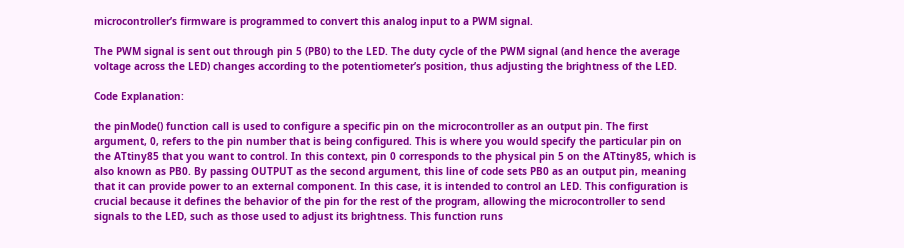microcontroller’s firmware is programmed to convert this analog input to a PWM signal.

The PWM signal is sent out through pin 5 (PB0) to the LED. The duty cycle of the PWM signal (and hence the average voltage across the LED) changes according to the potentiometer’s position, thus adjusting the brightness of the LED.

Code Explanation:

the pinMode() function call is used to configure a specific pin on the microcontroller as an output pin. The first argument, 0, refers to the pin number that is being configured. This is where you would specify the particular pin on the ATtiny85 that you want to control. In this context, pin 0 corresponds to the physical pin 5 on the ATtiny85, which is also known as PB0. By passing OUTPUT as the second argument, this line of code sets PB0 as an output pin, meaning that it can provide power to an external component. In this case, it is intended to control an LED. This configuration is crucial because it defines the behavior of the pin for the rest of the program, allowing the microcontroller to send signals to the LED, such as those used to adjust its brightness. This function runs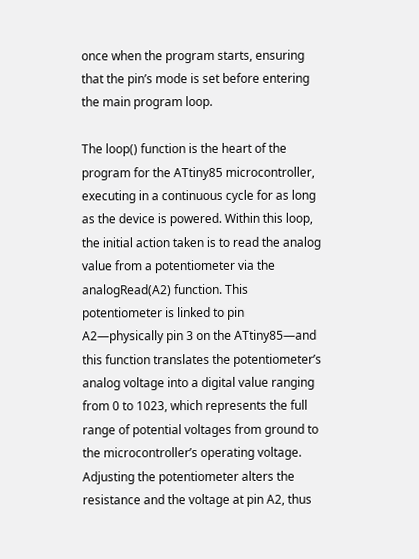once when the program starts, ensuring that the pin’s mode is set before entering the main program loop.

The loop() function is the heart of the program for the ATtiny85 microcontroller, executing in a continuous cycle for as long as the device is powered. Within this loop, the initial action taken is to read the analog value from a potentiometer via the analogRead(A2) function. This potentiometer is linked to pin A2—physically pin 3 on the ATtiny85—and this function translates the potentiometer’s analog voltage into a digital value ranging from 0 to 1023, which represents the full range of potential voltages from ground to the microcontroller’s operating voltage. Adjusting the potentiometer alters the resistance and the voltage at pin A2, thus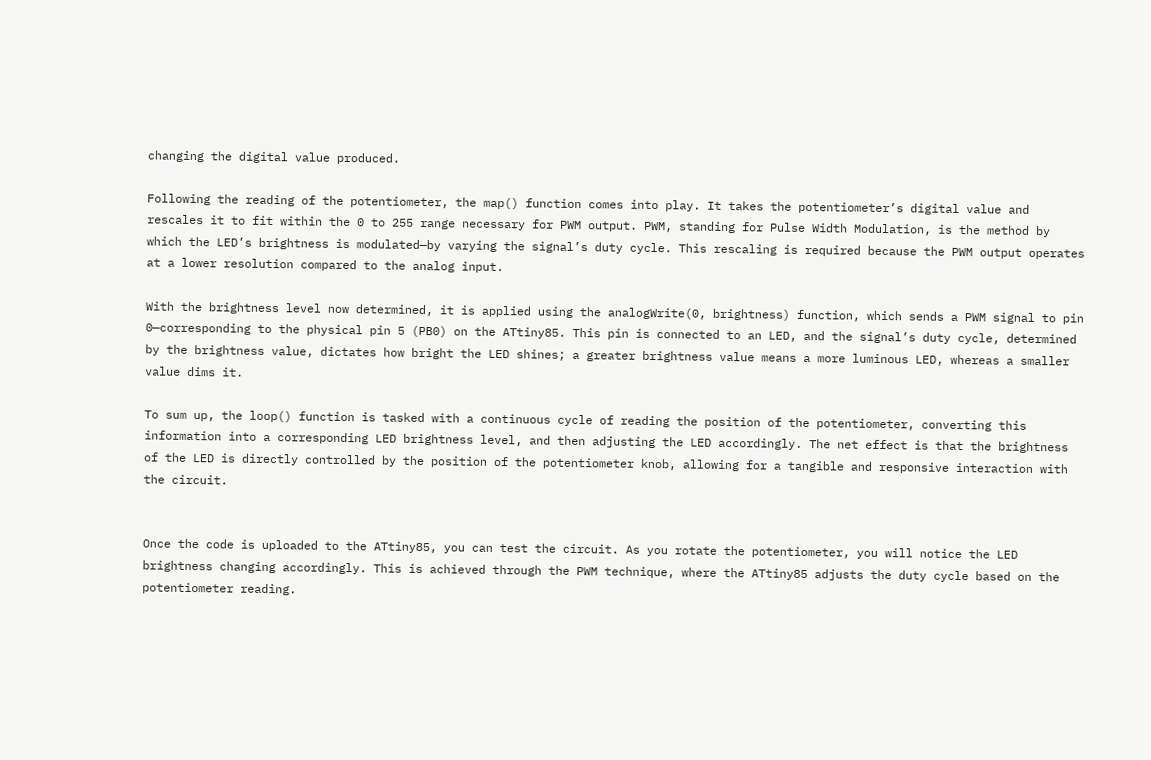changing the digital value produced.

Following the reading of the potentiometer, the map() function comes into play. It takes the potentiometer’s digital value and rescales it to fit within the 0 to 255 range necessary for PWM output. PWM, standing for Pulse Width Modulation, is the method by which the LED’s brightness is modulated—by varying the signal’s duty cycle. This rescaling is required because the PWM output operates at a lower resolution compared to the analog input.

With the brightness level now determined, it is applied using the analogWrite(0, brightness) function, which sends a PWM signal to pin 0—corresponding to the physical pin 5 (PB0) on the ATtiny85. This pin is connected to an LED, and the signal’s duty cycle, determined by the brightness value, dictates how bright the LED shines; a greater brightness value means a more luminous LED, whereas a smaller value dims it.

To sum up, the loop() function is tasked with a continuous cycle of reading the position of the potentiometer, converting this information into a corresponding LED brightness level, and then adjusting the LED accordingly. The net effect is that the brightness of the LED is directly controlled by the position of the potentiometer knob, allowing for a tangible and responsive interaction with the circuit.


Once the code is uploaded to the ATtiny85, you can test the circuit. As you rotate the potentiometer, you will notice the LED brightness changing accordingly. This is achieved through the PWM technique, where the ATtiny85 adjusts the duty cycle based on the potentiometer reading.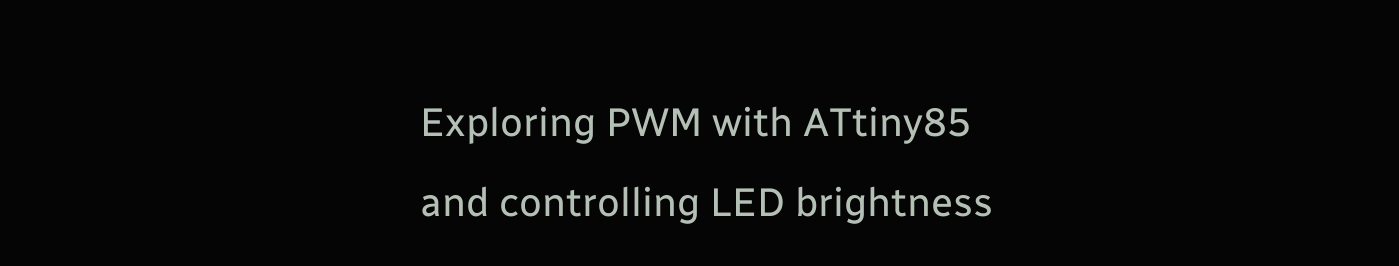Exploring PWM with ATtiny85 and controlling LED brightness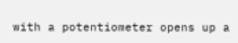with a potentiometer opens up a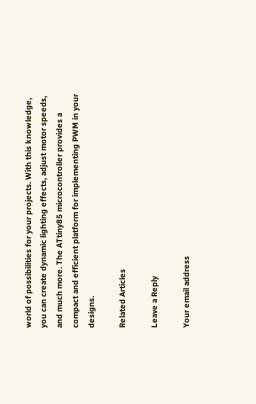world of possibilities for your projects. With this knowledge, you can create dynamic lighting effects, adjust motor speeds, and much more. The ATtiny85 microcontroller provides a compact and efficient platform for implementing PWM in your designs.

Related Articles

Leave a Reply

Your email address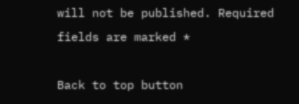will not be published. Required fields are marked *

Back to top button